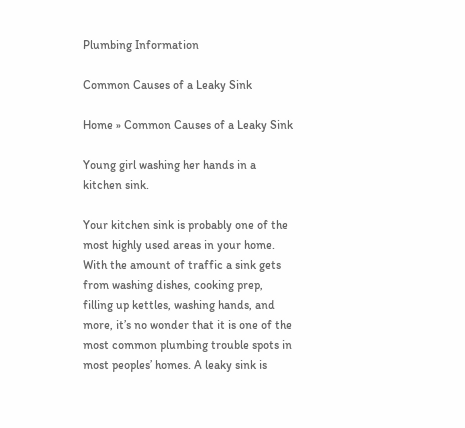Plumbing Information

Common Causes of a Leaky Sink

Home » Common Causes of a Leaky Sink

Young girl washing her hands in a kitchen sink.

Your kitchen sink is probably one of the most highly used areas in your home. With the amount of traffic a sink gets from washing dishes, cooking prep, filling up kettles, washing hands, and more, it’s no wonder that it is one of the most common plumbing trouble spots in most peoples’ homes. A leaky sink is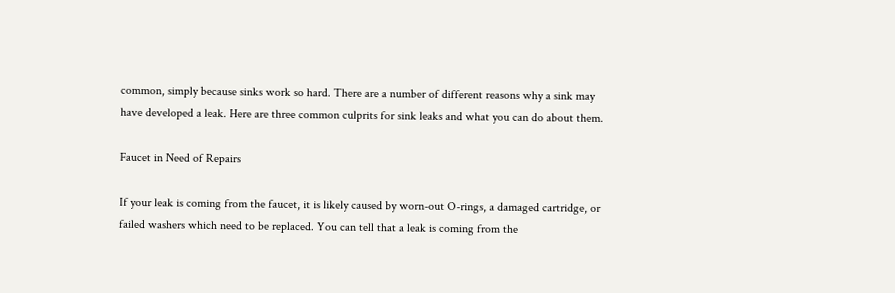common, simply because sinks work so hard. There are a number of different reasons why a sink may have developed a leak. Here are three common culprits for sink leaks and what you can do about them.

Faucet in Need of Repairs

If your leak is coming from the faucet, it is likely caused by worn-out O-rings, a damaged cartridge, or failed washers which need to be replaced. You can tell that a leak is coming from the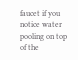faucet if you notice water pooling on top of the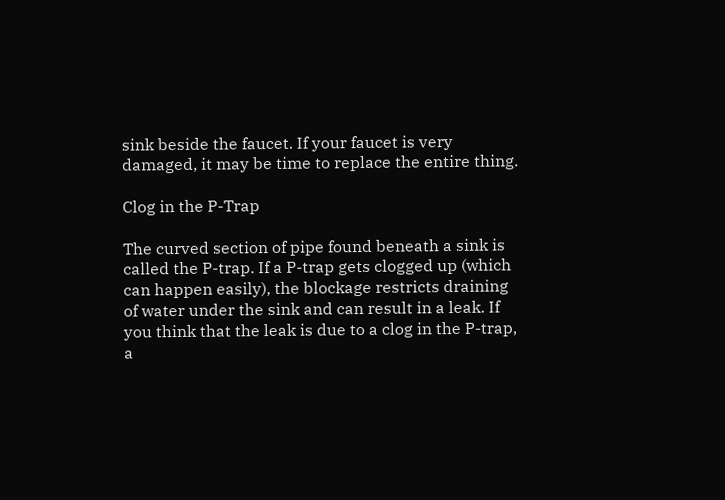sink beside the faucet. If your faucet is very damaged, it may be time to replace the entire thing.

Clog in the P-Trap

The curved section of pipe found beneath a sink is called the P-trap. If a P-trap gets clogged up (which can happen easily), the blockage restricts draining of water under the sink and can result in a leak. If you think that the leak is due to a clog in the P-trap, a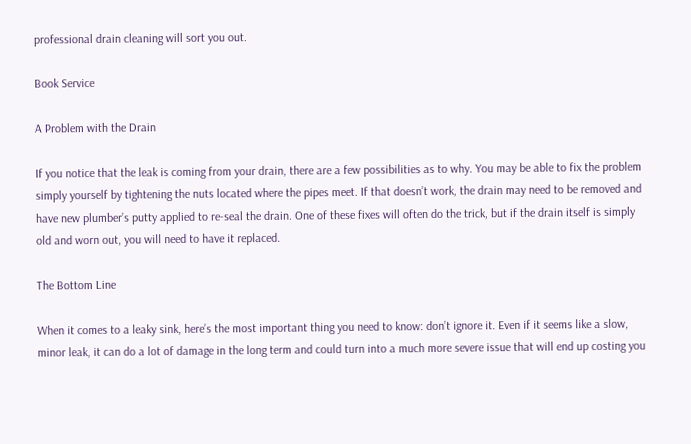professional drain cleaning will sort you out.

Book Service

A Problem with the Drain

If you notice that the leak is coming from your drain, there are a few possibilities as to why. You may be able to fix the problem simply yourself by tightening the nuts located where the pipes meet. If that doesn’t work, the drain may need to be removed and have new plumber’s putty applied to re-seal the drain. One of these fixes will often do the trick, but if the drain itself is simply old and worn out, you will need to have it replaced.

The Bottom Line

When it comes to a leaky sink, here’s the most important thing you need to know: don’t ignore it. Even if it seems like a slow, minor leak, it can do a lot of damage in the long term and could turn into a much more severe issue that will end up costing you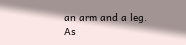an arm and a leg. As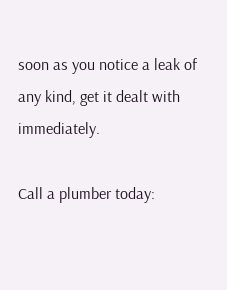soon as you notice a leak of any kind, get it dealt with immediately.

Call a plumber today: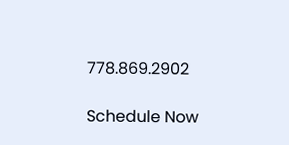778.869.2902

Schedule Now